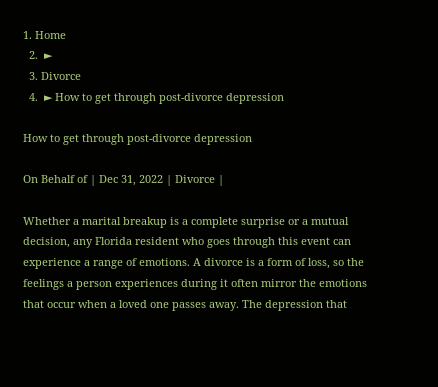1. Home
  2.  ►
  3. Divorce
  4.  ► How to get through post-divorce depression

How to get through post-divorce depression

On Behalf of | Dec 31, 2022 | Divorce |

Whether a marital breakup is a complete surprise or a mutual decision, any Florida resident who goes through this event can experience a range of emotions. A divorce is a form of loss, so the feelings a person experiences during it often mirror the emotions that occur when a loved one passes away. The depression that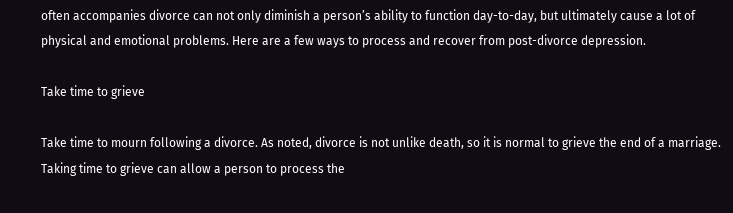often accompanies divorce can not only diminish a person’s ability to function day-to-day, but ultimately cause a lot of physical and emotional problems. Here are a few ways to process and recover from post-divorce depression.

Take time to grieve

Take time to mourn following a divorce. As noted, divorce is not unlike death, so it is normal to grieve the end of a marriage. Taking time to grieve can allow a person to process the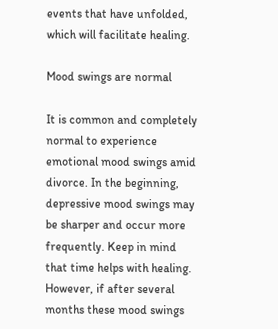events that have unfolded, which will facilitate healing.

Mood swings are normal

It is common and completely normal to experience emotional mood swings amid divorce. In the beginning, depressive mood swings may be sharper and occur more frequently. Keep in mind that time helps with healing. However, if after several months these mood swings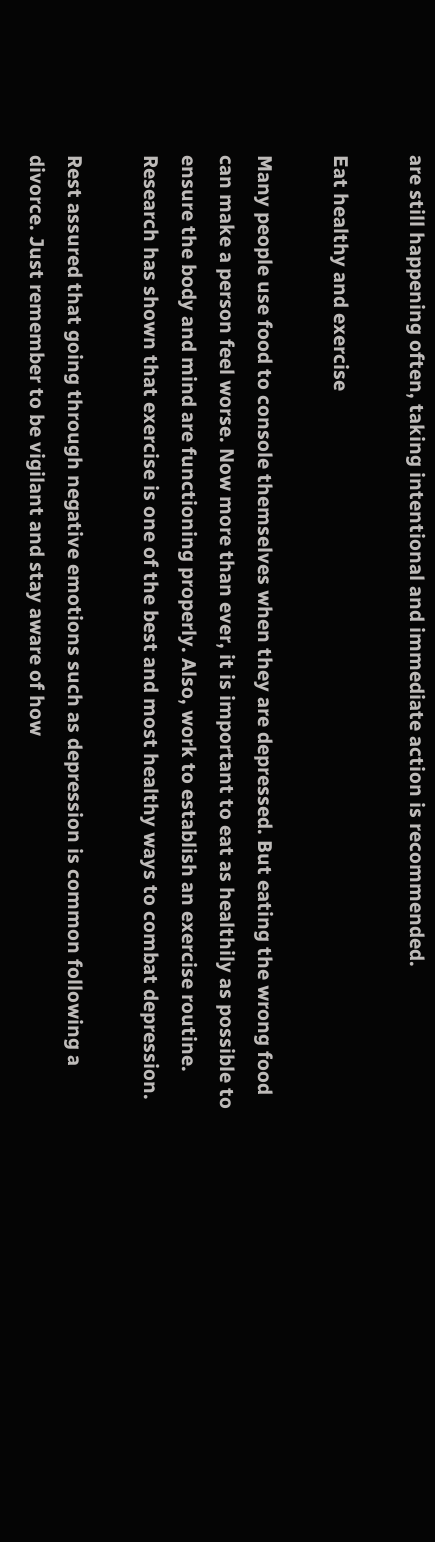are still happening often, taking intentional and immediate action is recommended.

Eat healthy and exercise

Many people use food to console themselves when they are depressed. But eating the wrong food can make a person feel worse. Now more than ever, it is important to eat as healthily as possible to ensure the body and mind are functioning properly. Also, work to establish an exercise routine. Research has shown that exercise is one of the best and most healthy ways to combat depression.

Rest assured that going through negative emotions such as depression is common following a divorce. Just remember to be vigilant and stay aware of how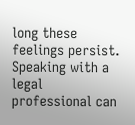long these feelings persist. Speaking with a legal professional can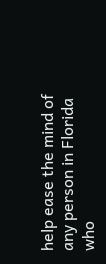help ease the mind of any person in Florida who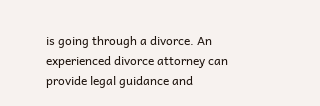is going through a divorce. An experienced divorce attorney can provide legal guidance and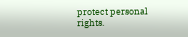protect personal rights.